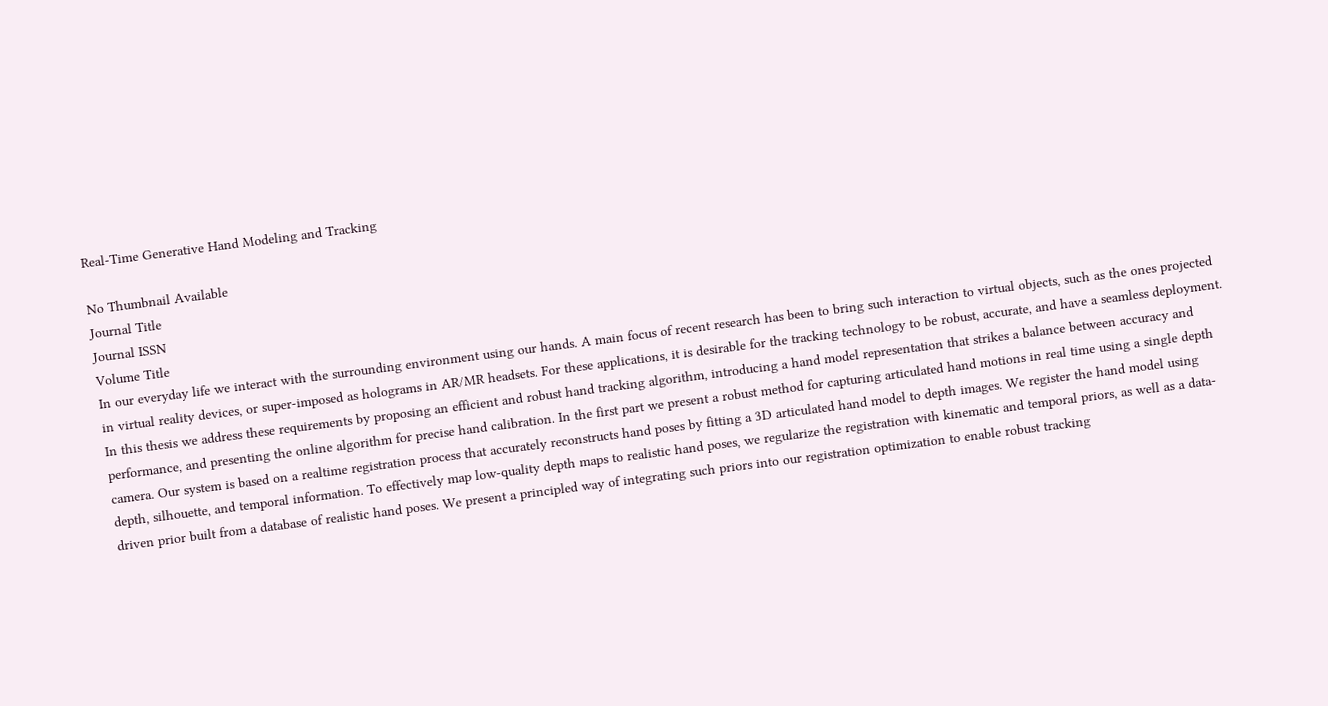Real-Time Generative Hand Modeling and Tracking

No Thumbnail Available
Journal Title
Journal ISSN
Volume Title
In our everyday life we interact with the surrounding environment using our hands. A main focus of recent research has been to bring such interaction to virtual objects, such as the ones projected in virtual reality devices, or super-imposed as holograms in AR/MR headsets. For these applications, it is desirable for the tracking technology to be robust, accurate, and have a seamless deployment. In this thesis we address these requirements by proposing an efficient and robust hand tracking algorithm, introducing a hand model representation that strikes a balance between accuracy and performance, and presenting the online algorithm for precise hand calibration. In the first part we present a robust method for capturing articulated hand motions in real time using a single depth camera. Our system is based on a realtime registration process that accurately reconstructs hand poses by fitting a 3D articulated hand model to depth images. We register the hand model using depth, silhouette, and temporal information. To effectively map low-quality depth maps to realistic hand poses, we regularize the registration with kinematic and temporal priors, as well as a data-driven prior built from a database of realistic hand poses. We present a principled way of integrating such priors into our registration optimization to enable robust tracking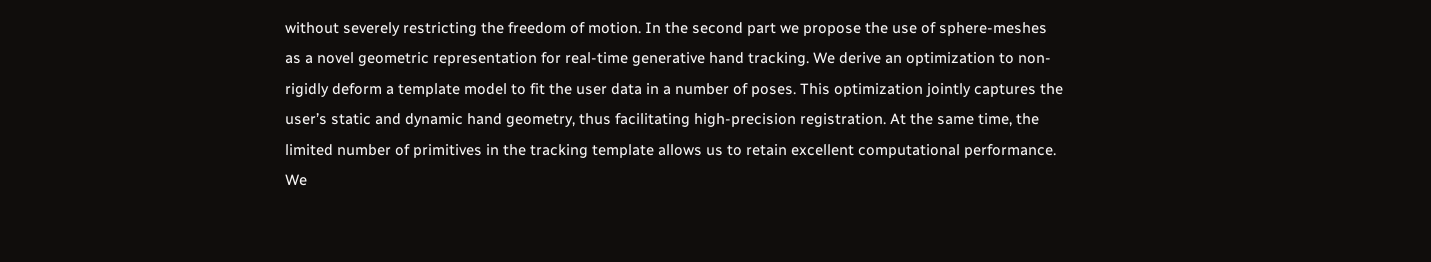without severely restricting the freedom of motion. In the second part we propose the use of sphere-meshes as a novel geometric representation for real-time generative hand tracking. We derive an optimization to non-rigidly deform a template model to fit the user data in a number of poses. This optimization jointly captures the user’s static and dynamic hand geometry, thus facilitating high-precision registration. At the same time, the limited number of primitives in the tracking template allows us to retain excellent computational performance. We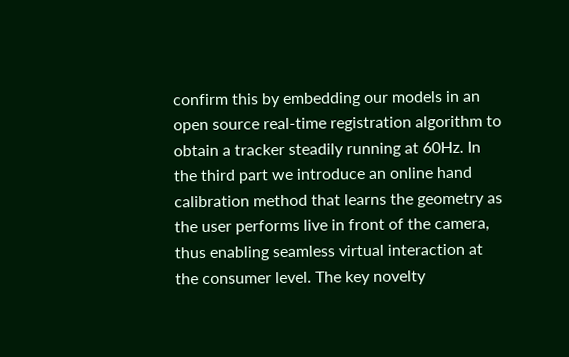confirm this by embedding our models in an open source real-time registration algorithm to obtain a tracker steadily running at 60Hz. In the third part we introduce an online hand calibration method that learns the geometry as the user performs live in front of the camera, thus enabling seamless virtual interaction at the consumer level. The key novelty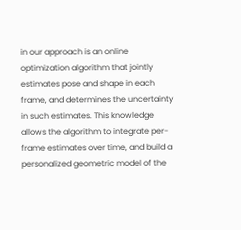in our approach is an online optimization algorithm that jointly estimates pose and shape in each frame, and determines the uncertainty in such estimates. This knowledge allows the algorithm to integrate per-frame estimates over time, and build a personalized geometric model of the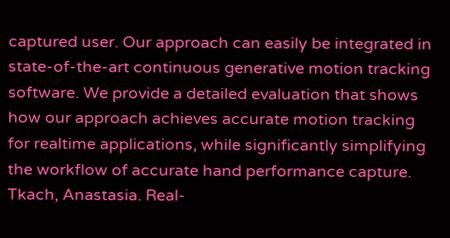captured user. Our approach can easily be integrated in state-of-the-art continuous generative motion tracking software. We provide a detailed evaluation that shows how our approach achieves accurate motion tracking for realtime applications, while significantly simplifying the workflow of accurate hand performance capture.
Tkach, Anastasia. Real-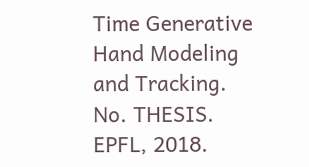Time Generative Hand Modeling and Tracking. No. THESIS. EPFL, 2018.